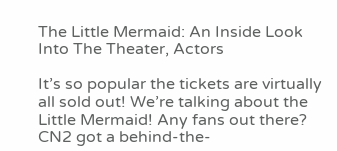The Little Mermaid: An Inside Look Into The Theater, Actors

It’s so popular the tickets are virtually all sold out! We’re talking about the Little Mermaid! Any fans out there? CN2 got a behind-the-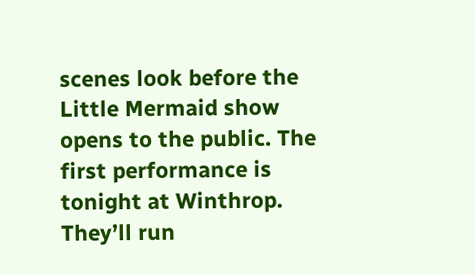scenes look before the Little Mermaid show opens to the public. The first performance is tonight at Winthrop. They’ll run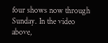four shows now through Sunday. In the video above,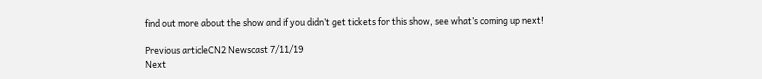find out more about the show and if you didn’t get tickets for this show, see what’s coming up next!

Previous articleCN2 Newscast 7/11/19
Next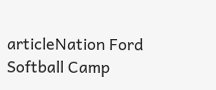articleNation Ford Softball Camp